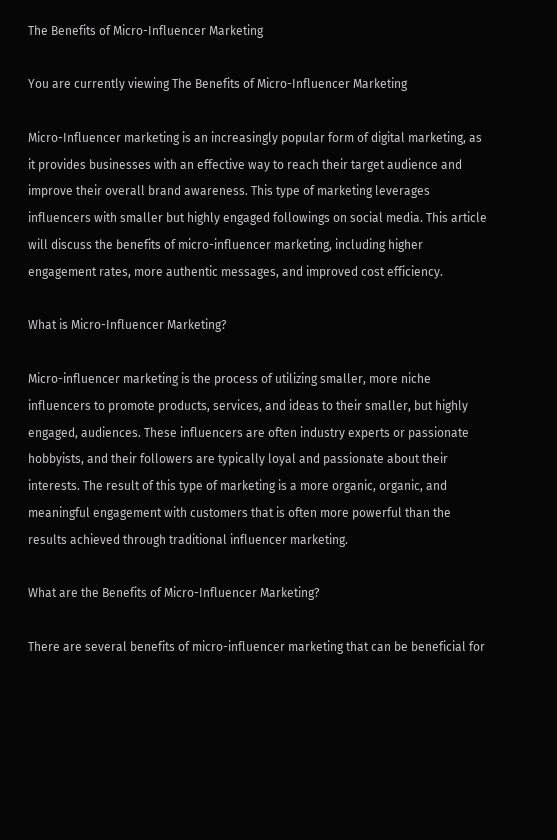The Benefits of Micro-Influencer Marketing

You are currently viewing The Benefits of Micro-Influencer Marketing

Micro-Influencer marketing is an increasingly popular form of digital marketing, as it provides businesses with an effective way to reach their target audience and improve their overall brand awareness. This type of marketing leverages influencers with smaller but highly engaged followings on social media. This article will discuss the benefits of micro-influencer marketing, including higher engagement rates, more authentic messages, and improved cost efficiency.

What is Micro-Influencer Marketing?

Micro-influencer marketing is the process of utilizing smaller, more niche influencers to promote products, services, and ideas to their smaller, but highly engaged, audiences. These influencers are often industry experts or passionate hobbyists, and their followers are typically loyal and passionate about their interests. The result of this type of marketing is a more organic, organic, and meaningful engagement with customers that is often more powerful than the results achieved through traditional influencer marketing.

What are the Benefits of Micro-Influencer Marketing?

There are several benefits of micro-influencer marketing that can be beneficial for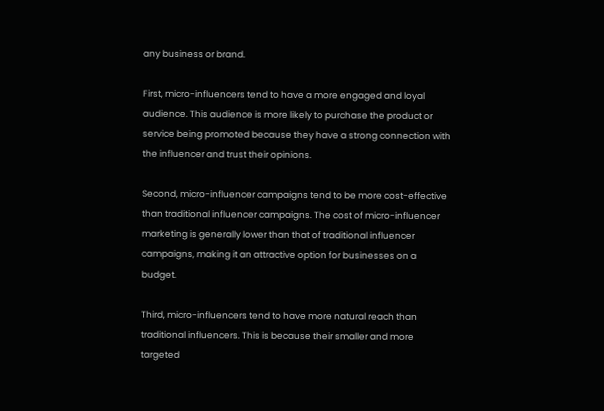any business or brand.

First, micro-influencers tend to have a more engaged and loyal audience. This audience is more likely to purchase the product or service being promoted because they have a strong connection with the influencer and trust their opinions.

Second, micro-influencer campaigns tend to be more cost-effective than traditional influencer campaigns. The cost of micro-influencer marketing is generally lower than that of traditional influencer campaigns, making it an attractive option for businesses on a budget.

Third, micro-influencers tend to have more natural reach than traditional influencers. This is because their smaller and more targeted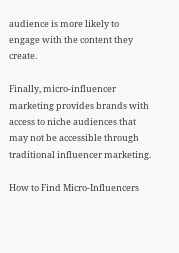audience is more likely to engage with the content they create.

Finally, micro-influencer marketing provides brands with access to niche audiences that may not be accessible through traditional influencer marketing.

How to Find Micro-Influencers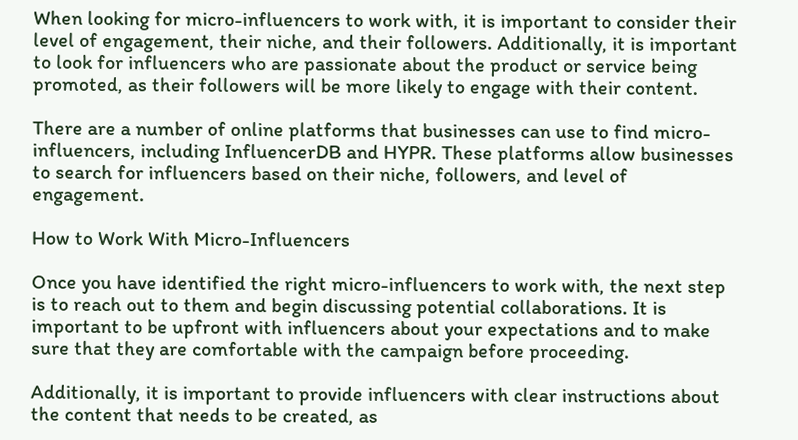When looking for micro-influencers to work with, it is important to consider their level of engagement, their niche, and their followers. Additionally, it is important to look for influencers who are passionate about the product or service being promoted, as their followers will be more likely to engage with their content.

There are a number of online platforms that businesses can use to find micro-influencers, including InfluencerDB and HYPR. These platforms allow businesses to search for influencers based on their niche, followers, and level of engagement.

How to Work With Micro-Influencers

Once you have identified the right micro-influencers to work with, the next step is to reach out to them and begin discussing potential collaborations. It is important to be upfront with influencers about your expectations and to make sure that they are comfortable with the campaign before proceeding.

Additionally, it is important to provide influencers with clear instructions about the content that needs to be created, as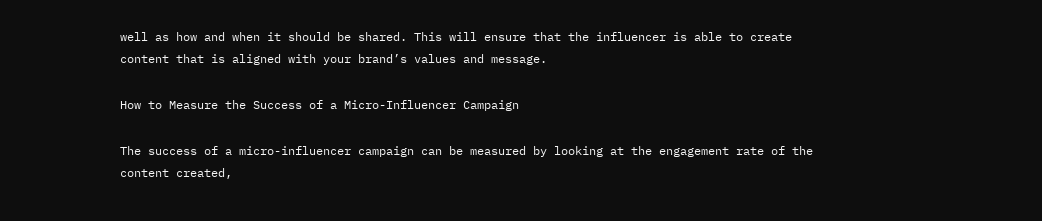well as how and when it should be shared. This will ensure that the influencer is able to create content that is aligned with your brand’s values and message.

How to Measure the Success of a Micro-Influencer Campaign

The success of a micro-influencer campaign can be measured by looking at the engagement rate of the content created,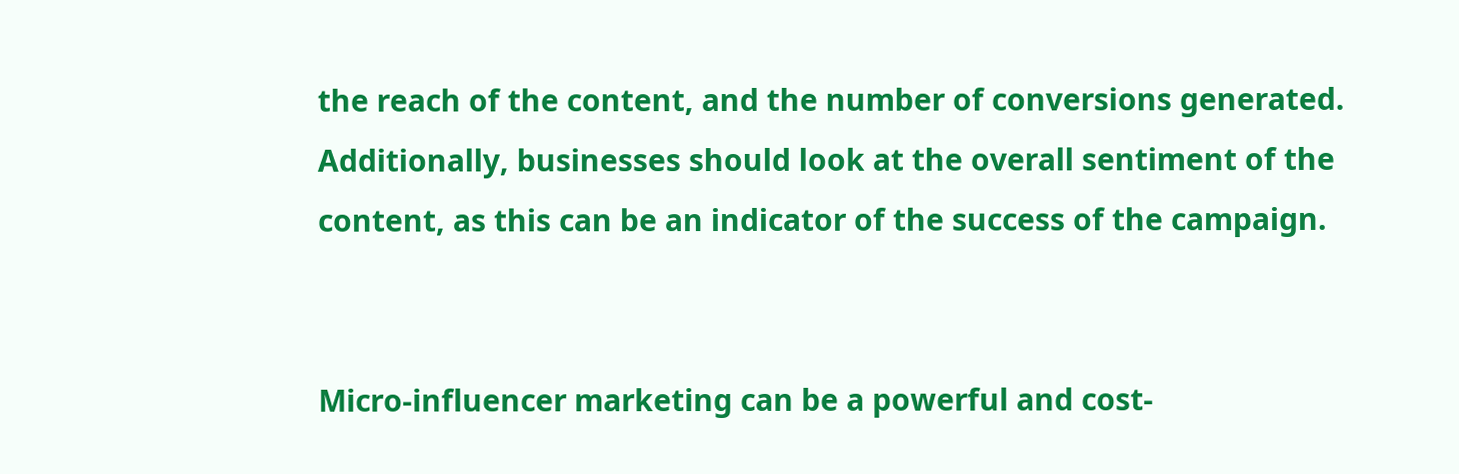the reach of the content, and the number of conversions generated. Additionally, businesses should look at the overall sentiment of the content, as this can be an indicator of the success of the campaign.


Micro-influencer marketing can be a powerful and cost-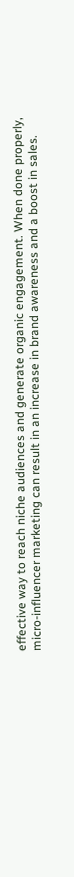effective way to reach niche audiences and generate organic engagement. When done properly, micro-influencer marketing can result in an increase in brand awareness and a boost in sales.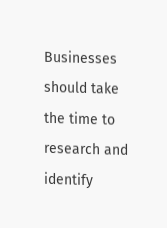Businesses should take the time to research and identify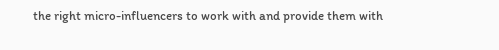the right micro-influencers to work with and provide them with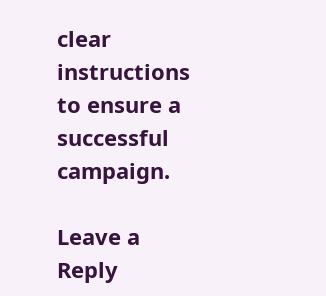clear instructions to ensure a successful campaign.

Leave a Reply